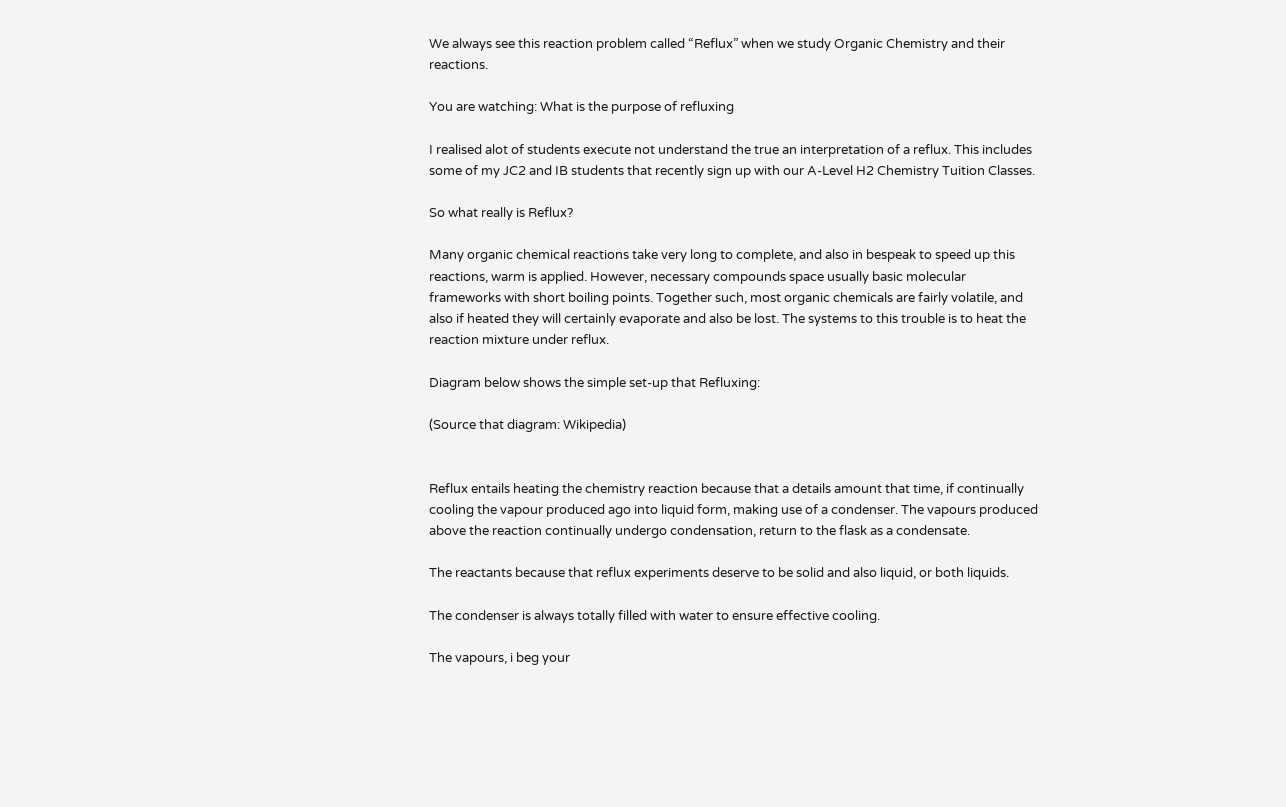We always see this reaction problem called “Reflux” when we study Organic Chemistry and their reactions.

You are watching: What is the purpose of refluxing

I realised alot of students execute not understand the true an interpretation of a reflux. This includes some of my JC2 and IB students that recently sign up with our A-Level H2 Chemistry Tuition Classes.

So what really is Reflux?

Many organic chemical reactions take very long to complete, and also in bespeak to speed up this reactions, warm is applied. However, necessary compounds space usually basic molecular frameworks with short boiling points. Together such, most organic chemicals are fairly volatile, and also if heated they will certainly evaporate and also be lost. The systems to this trouble is to heat the reaction mixture under reflux.

Diagram below shows the simple set-up that Refluxing:

(Source that diagram: Wikipedia)


Reflux entails heating the chemistry reaction because that a details amount that time, if continually cooling the vapour produced ago into liquid form, making use of a condenser. The vapours produced above the reaction continually undergo condensation, return to the flask as a condensate.

The reactants because that reflux experiments deserve to be solid and also liquid, or both liquids.

The condenser is always totally filled with water to ensure effective cooling.

The vapours, i beg your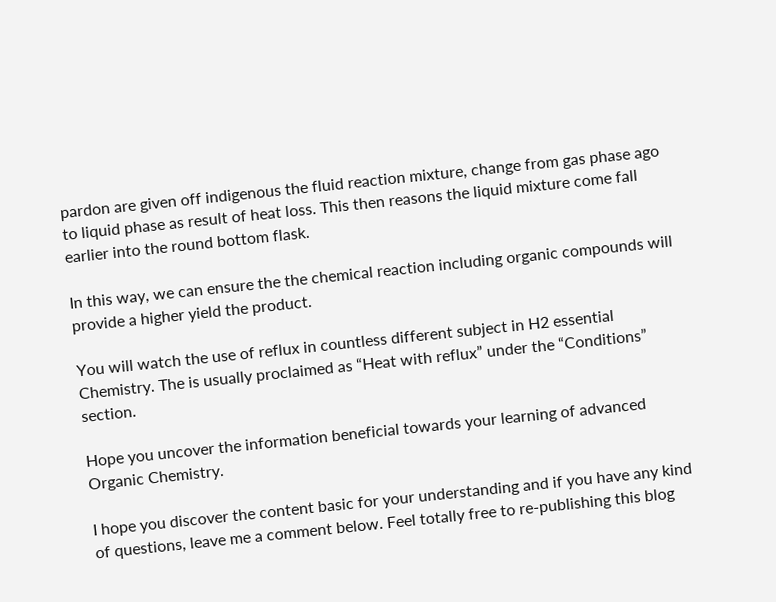pardon are given off indigenous the fluid reaction mixture, change from gas phase ago to liquid phase as result of heat loss. This then reasons the liquid mixture come fall earlier into the round bottom flask.

In this way, we can ensure the the chemical reaction including organic compounds will provide a higher yield the product.

You will watch the use of reflux in countless different subject in H2 essential Chemistry. The is usually proclaimed as “Heat with reflux” under the “Conditions” section.

Hope you uncover the information beneficial towards your learning of advanced Organic Chemistry.

I hope you discover the content basic for your understanding and if you have any kind of questions, leave me a comment below. Feel totally free to re-publishing this blog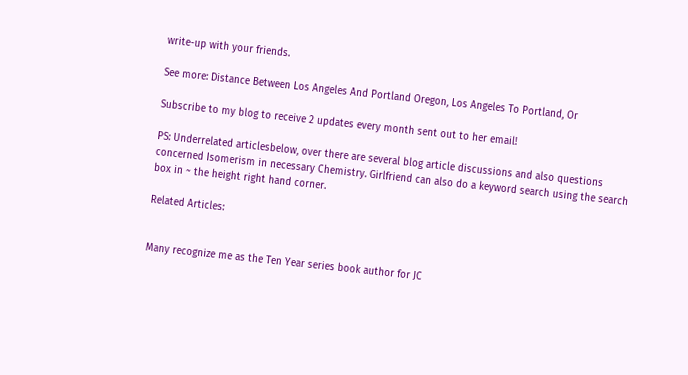write-up with your friends.

See more: Distance Between Los Angeles And Portland Oregon, Los Angeles To Portland, Or

Subscribe to my blog to receive 2 updates every month sent out to her email!

PS: Underrelated articlesbelow, over there are several blog article discussions and also questions concerned Isomerism in necessary Chemistry. Girlfriend can also do a keyword search using the search box in ~ the height right hand corner.

Related Articles:


Many recognize me as the Ten Year series book author for JC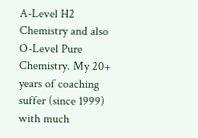A-Level H2 Chemistry and also O-Level Pure Chemistry. My 20+ years of coaching suffer (since 1999) with much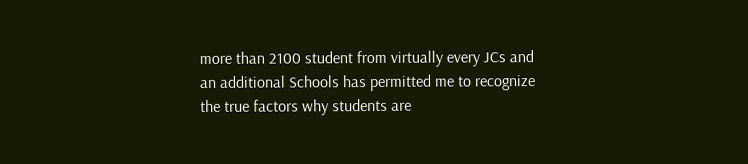more than 2100 student from virtually every JCs and an additional Schools has permitted me to recognize the true factors why students are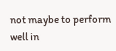not maybe to perform well in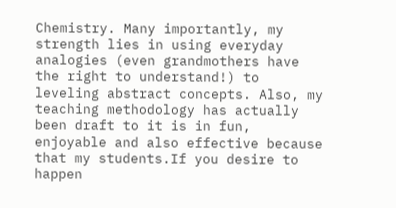Chemistry. Many importantly, my strength lies in using everyday analogies (even grandmothers have the right to understand!) to leveling abstract concepts. Also, my teaching methodology has actually been draft to it is in fun, enjoyable and also effective because that my students.If you desire to happen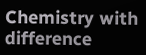Chemistry with difference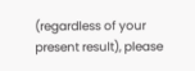(regardless of your present result), please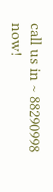call us in ~ 88290998 now!